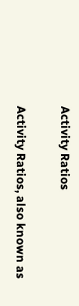Activity Ratios

Activity Ratios, also known as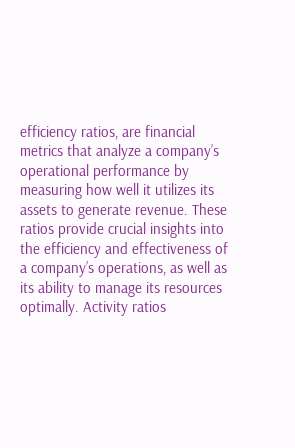efficiency ratios, are financial metrics that analyze a company’s operational performance by measuring how well it utilizes its assets to generate revenue. These ratios provide crucial insights into the efficiency and effectiveness of a company’s operations, as well as its ability to manage its resources optimally. Activity ratios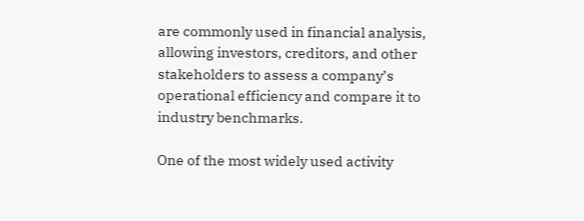are commonly used in financial analysis, allowing investors, creditors, and other stakeholders to assess a company’s operational efficiency and compare it to industry benchmarks.

One of the most widely used activity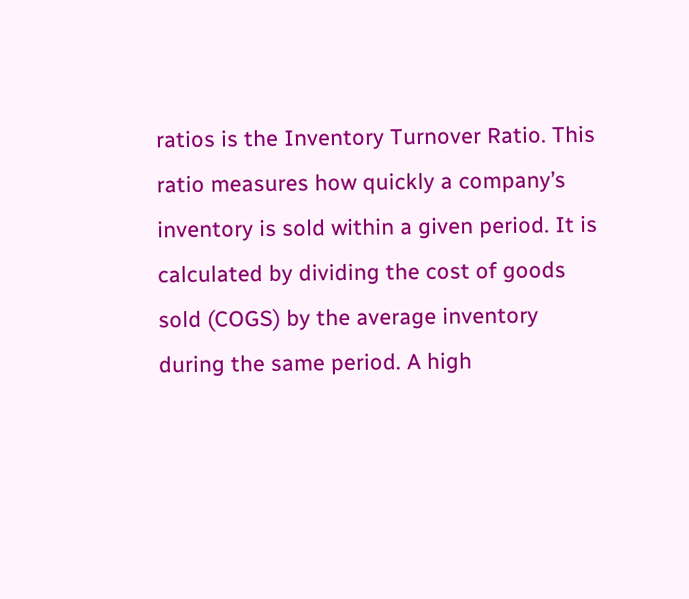ratios is the Inventory Turnover Ratio. This ratio measures how quickly a company’s inventory is sold within a given period. It is calculated by dividing the cost of goods sold (COGS) by the average inventory during the same period. A high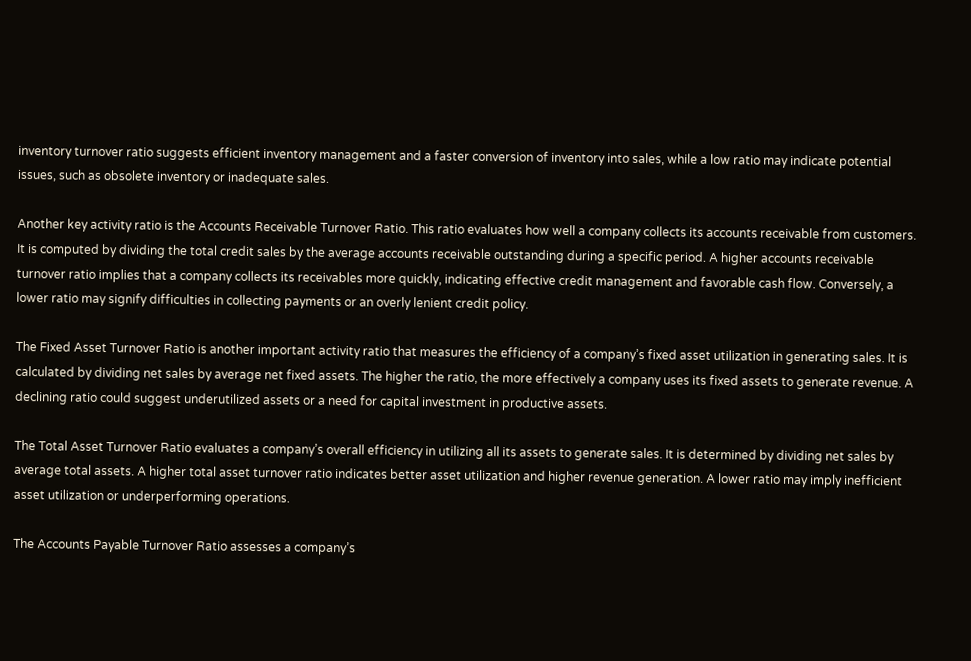inventory turnover ratio suggests efficient inventory management and a faster conversion of inventory into sales, while a low ratio may indicate potential issues, such as obsolete inventory or inadequate sales.

Another key activity ratio is the Accounts Receivable Turnover Ratio. This ratio evaluates how well a company collects its accounts receivable from customers. It is computed by dividing the total credit sales by the average accounts receivable outstanding during a specific period. A higher accounts receivable turnover ratio implies that a company collects its receivables more quickly, indicating effective credit management and favorable cash flow. Conversely, a lower ratio may signify difficulties in collecting payments or an overly lenient credit policy.

The Fixed Asset Turnover Ratio is another important activity ratio that measures the efficiency of a company’s fixed asset utilization in generating sales. It is calculated by dividing net sales by average net fixed assets. The higher the ratio, the more effectively a company uses its fixed assets to generate revenue. A declining ratio could suggest underutilized assets or a need for capital investment in productive assets.

The Total Asset Turnover Ratio evaluates a company’s overall efficiency in utilizing all its assets to generate sales. It is determined by dividing net sales by average total assets. A higher total asset turnover ratio indicates better asset utilization and higher revenue generation. A lower ratio may imply inefficient asset utilization or underperforming operations.

The Accounts Payable Turnover Ratio assesses a company’s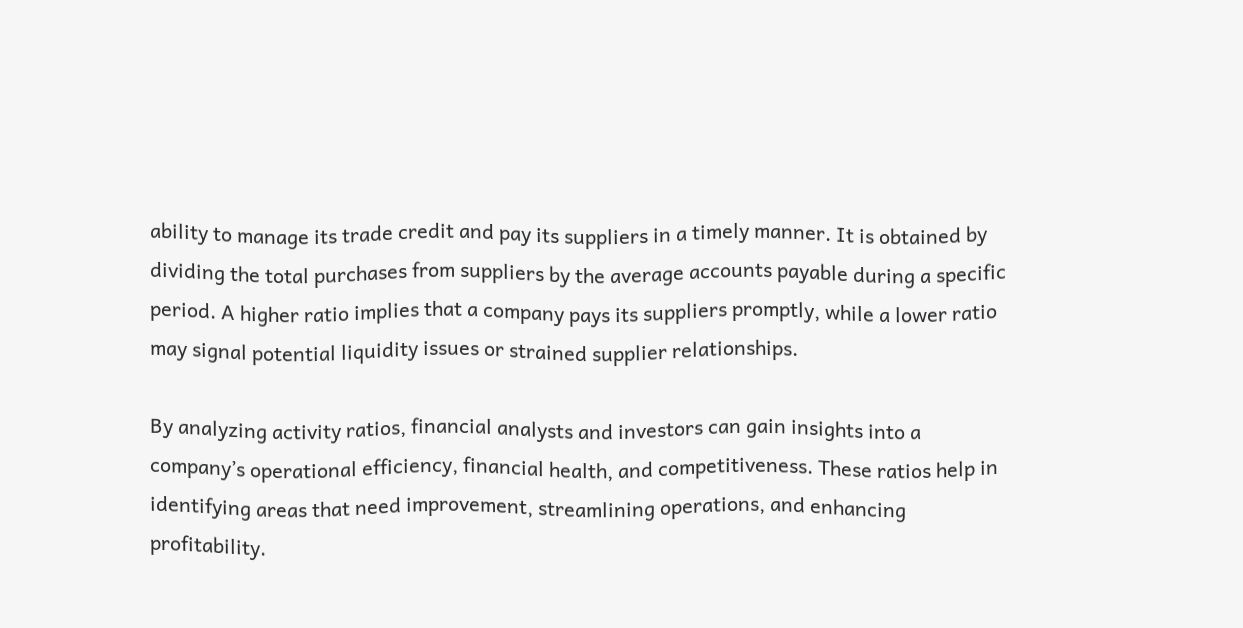ability to manage its trade credit and pay its suppliers in a timely manner. It is obtained by dividing the total purchases from suppliers by the average accounts payable during a specific period. A higher ratio implies that a company pays its suppliers promptly, while a lower ratio may signal potential liquidity issues or strained supplier relationships.

By analyzing activity ratios, financial analysts and investors can gain insights into a company’s operational efficiency, financial health, and competitiveness. These ratios help in identifying areas that need improvement, streamlining operations, and enhancing profitability.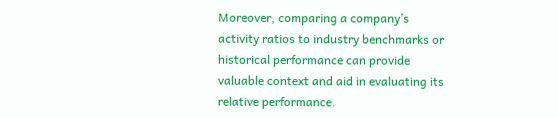Moreover, comparing a company’s activity ratios to industry benchmarks or historical performance can provide valuable context and aid in evaluating its relative performance.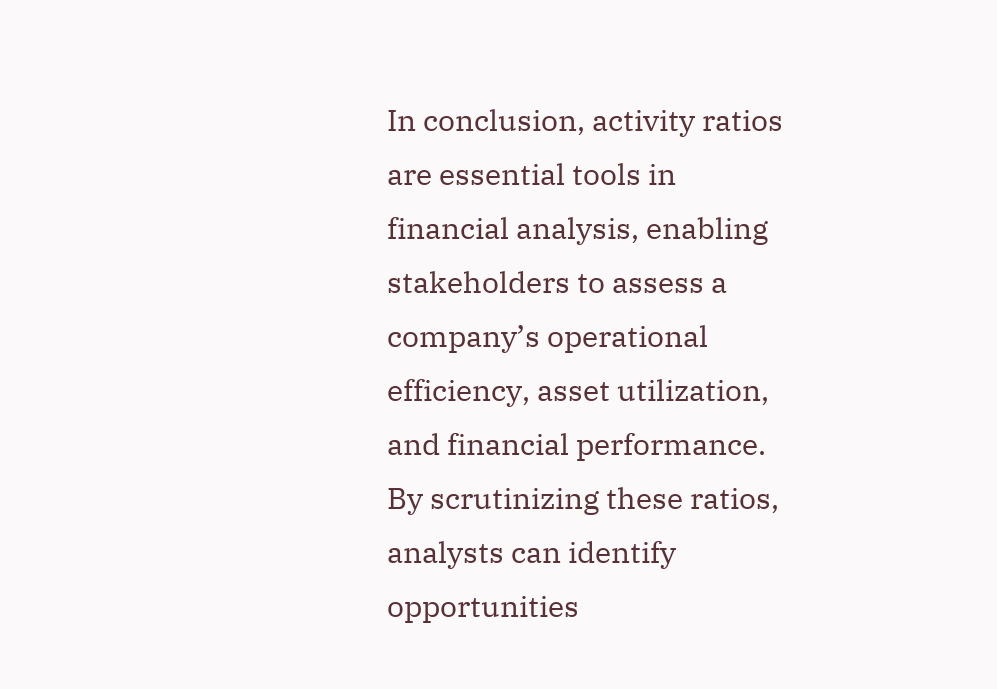In conclusion, activity ratios are essential tools in financial analysis, enabling stakeholders to assess a company’s operational efficiency, asset utilization, and financial performance. By scrutinizing these ratios, analysts can identify opportunities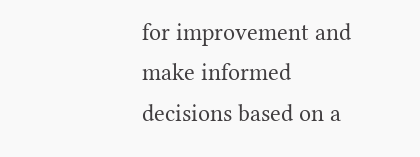for improvement and make informed decisions based on a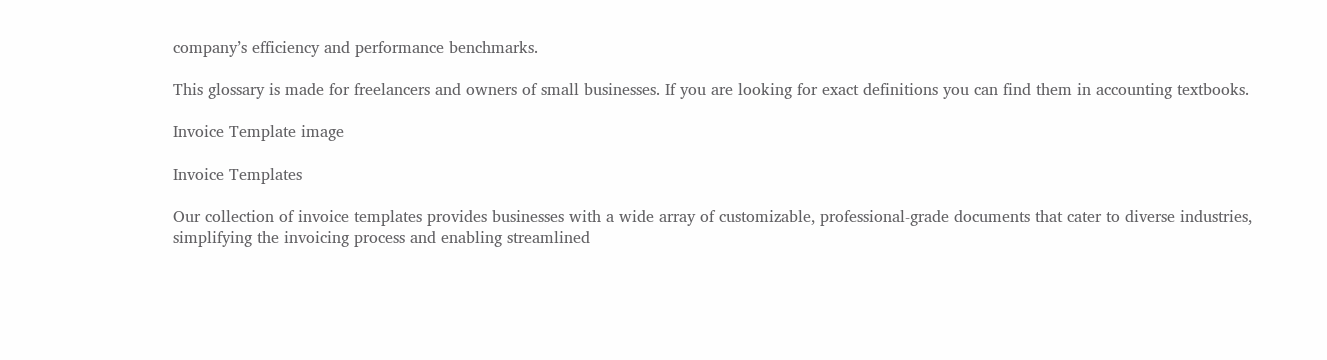company’s efficiency and performance benchmarks.

This glossary is made for freelancers and owners of small businesses. If you are looking for exact definitions you can find them in accounting textbooks.

Invoice Template image

Invoice Templates

Our collection of invoice templates provides businesses with a wide array of customizable, professional-grade documents that cater to diverse industries, simplifying the invoicing process and enabling streamlined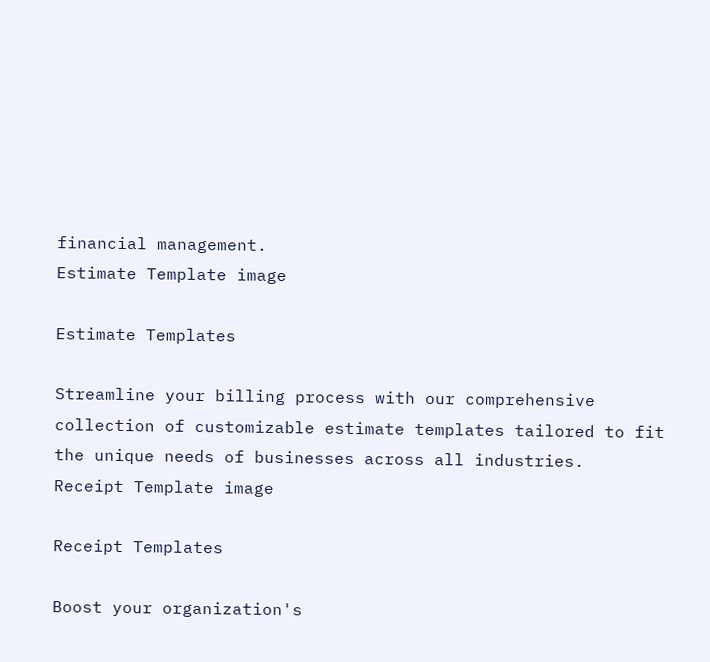financial management.
Estimate Template image

Estimate Templates

Streamline your billing process with our comprehensive collection of customizable estimate templates tailored to fit the unique needs of businesses across all industries.
Receipt Template image

Receipt Templates

Boost your organization's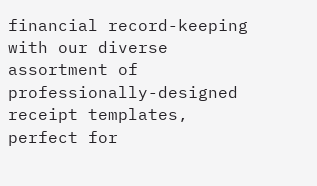financial record-keeping with our diverse assortment of professionally-designed receipt templates, perfect for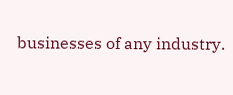businesses of any industry.